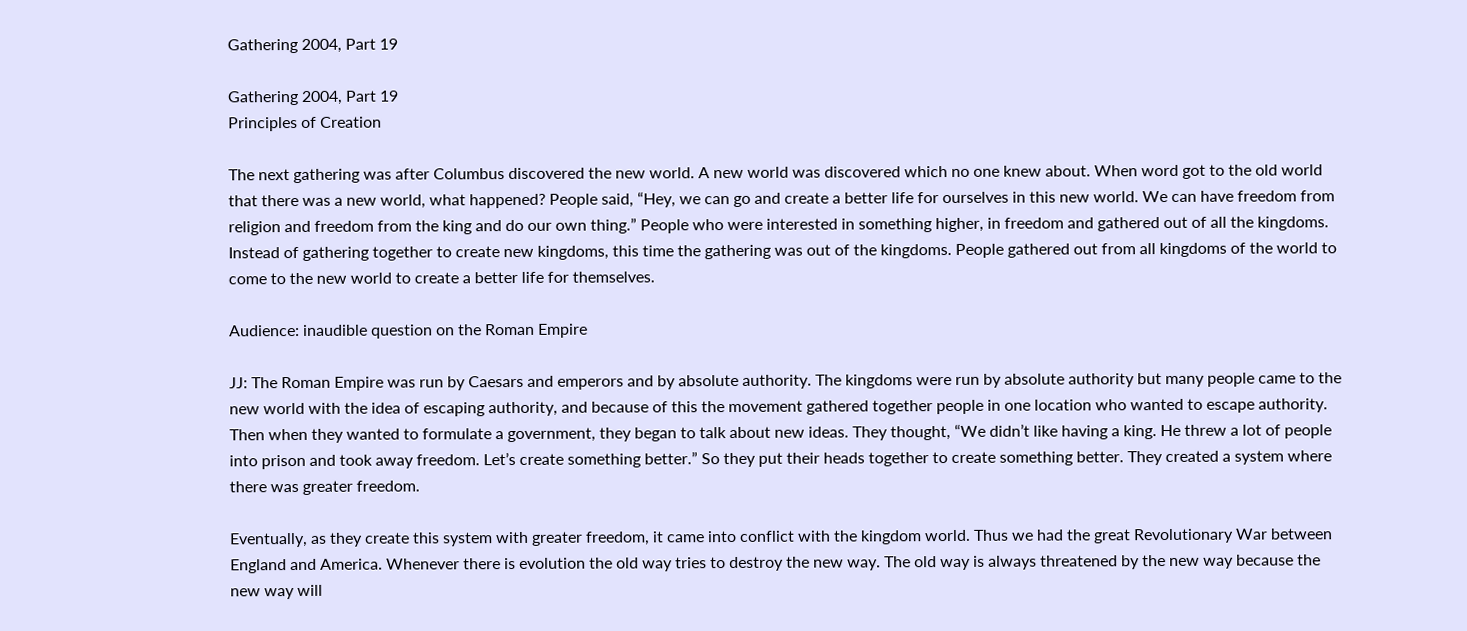Gathering 2004, Part 19

Gathering 2004, Part 19
Principles of Creation

The next gathering was after Columbus discovered the new world. A new world was discovered which no one knew about. When word got to the old world that there was a new world, what happened? People said, “Hey, we can go and create a better life for ourselves in this new world. We can have freedom from religion and freedom from the king and do our own thing.” People who were interested in something higher, in freedom and gathered out of all the kingdoms. Instead of gathering together to create new kingdoms, this time the gathering was out of the kingdoms. People gathered out from all kingdoms of the world to come to the new world to create a better life for themselves.

Audience: inaudible question on the Roman Empire

JJ: The Roman Empire was run by Caesars and emperors and by absolute authority. The kingdoms were run by absolute authority but many people came to the new world with the idea of escaping authority, and because of this the movement gathered together people in one location who wanted to escape authority. Then when they wanted to formulate a government, they began to talk about new ideas. They thought, “We didn’t like having a king. He threw a lot of people into prison and took away freedom. Let’s create something better.” So they put their heads together to create something better. They created a system where there was greater freedom.

Eventually, as they create this system with greater freedom, it came into conflict with the kingdom world. Thus we had the great Revolutionary War between England and America. Whenever there is evolution the old way tries to destroy the new way. The old way is always threatened by the new way because the new way will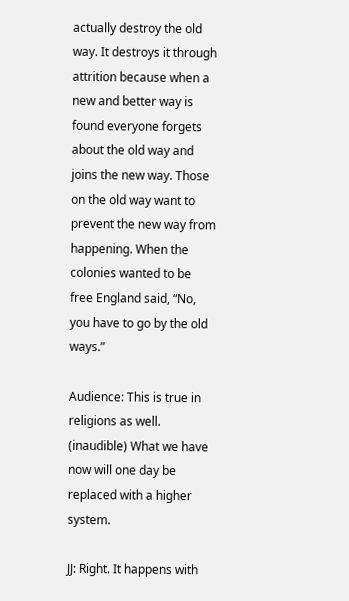actually destroy the old way. It destroys it through attrition because when a new and better way is found everyone forgets about the old way and joins the new way. Those on the old way want to prevent the new way from happening. When the colonies wanted to be free England said, “No, you have to go by the old ways.”

Audience: This is true in religions as well. (inaudible) What we have now will one day be replaced with a higher system.

JJ: Right. It happens with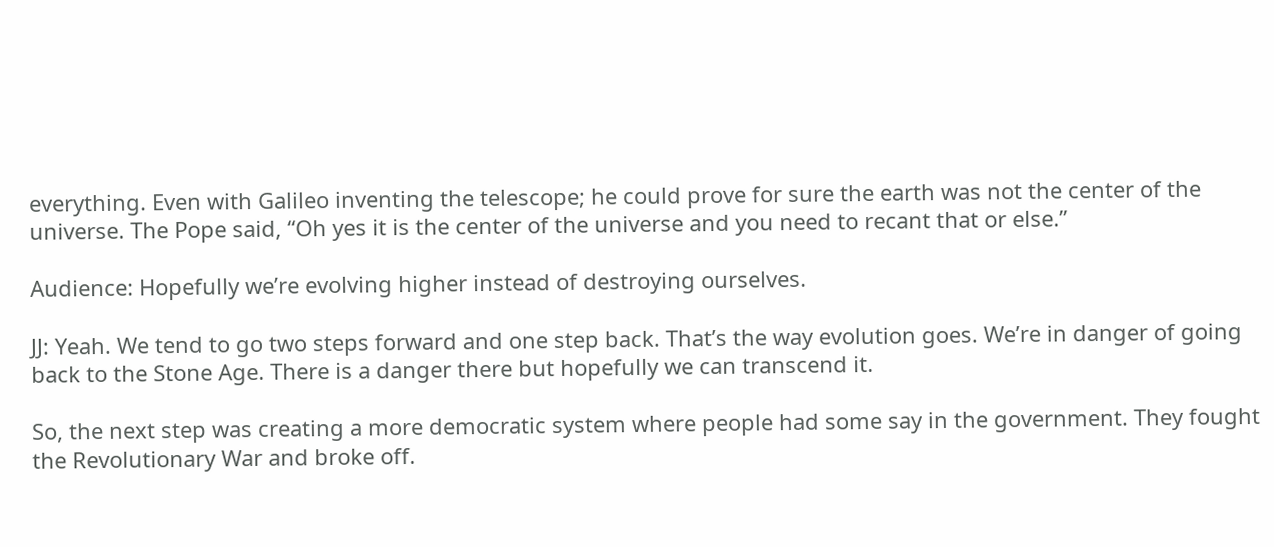everything. Even with Galileo inventing the telescope; he could prove for sure the earth was not the center of the universe. The Pope said, “Oh yes it is the center of the universe and you need to recant that or else.”

Audience: Hopefully we’re evolving higher instead of destroying ourselves.

JJ: Yeah. We tend to go two steps forward and one step back. That’s the way evolution goes. We’re in danger of going back to the Stone Age. There is a danger there but hopefully we can transcend it.

So, the next step was creating a more democratic system where people had some say in the government. They fought the Revolutionary War and broke off.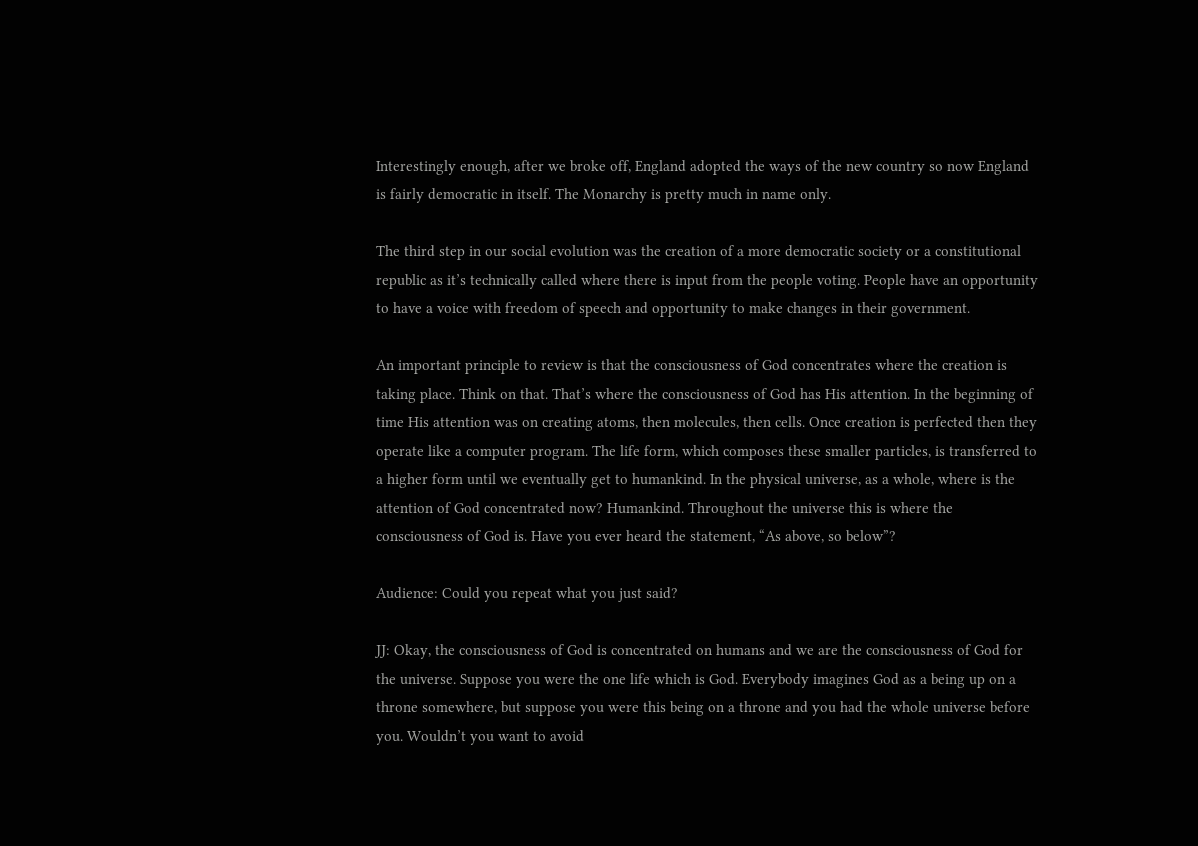Interestingly enough, after we broke off, England adopted the ways of the new country so now England is fairly democratic in itself. The Monarchy is pretty much in name only.

The third step in our social evolution was the creation of a more democratic society or a constitutional republic as it’s technically called where there is input from the people voting. People have an opportunity to have a voice with freedom of speech and opportunity to make changes in their government.

An important principle to review is that the consciousness of God concentrates where the creation is taking place. Think on that. That’s where the consciousness of God has His attention. In the beginning of time His attention was on creating atoms, then molecules, then cells. Once creation is perfected then they operate like a computer program. The life form, which composes these smaller particles, is transferred to a higher form until we eventually get to humankind. In the physical universe, as a whole, where is the attention of God concentrated now? Humankind. Throughout the universe this is where the consciousness of God is. Have you ever heard the statement, “As above, so below”?

Audience: Could you repeat what you just said?

JJ: Okay, the consciousness of God is concentrated on humans and we are the consciousness of God for the universe. Suppose you were the one life which is God. Everybody imagines God as a being up on a throne somewhere, but suppose you were this being on a throne and you had the whole universe before you. Wouldn’t you want to avoid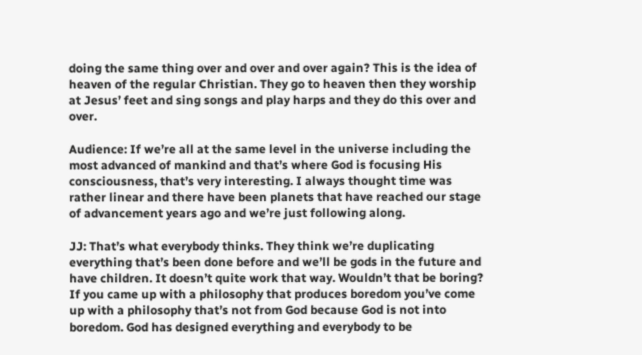doing the same thing over and over and over again? This is the idea of heaven of the regular Christian. They go to heaven then they worship at Jesus’ feet and sing songs and play harps and they do this over and over.

Audience: If we’re all at the same level in the universe including the most advanced of mankind and that’s where God is focusing His consciousness, that’s very interesting. I always thought time was rather linear and there have been planets that have reached our stage of advancement years ago and we’re just following along.

JJ: That’s what everybody thinks. They think we’re duplicating everything that’s been done before and we’ll be gods in the future and have children. It doesn’t quite work that way. Wouldn’t that be boring? If you came up with a philosophy that produces boredom you’ve come up with a philosophy that’s not from God because God is not into boredom. God has designed everything and everybody to be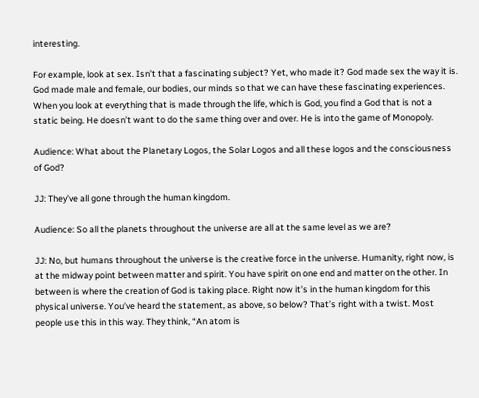interesting.

For example, look at sex. Isn’t that a fascinating subject? Yet, who made it? God made sex the way it is. God made male and female, our bodies, our minds so that we can have these fascinating experiences. When you look at everything that is made through the life, which is God, you find a God that is not a static being. He doesn’t want to do the same thing over and over. He is into the game of Monopoly.

Audience: What about the Planetary Logos, the Solar Logos and all these logos and the consciousness of God?

JJ: They’ve all gone through the human kingdom.

Audience: So all the planets throughout the universe are all at the same level as we are?

JJ: No, but humans throughout the universe is the creative force in the universe. Humanity, right now, is at the midway point between matter and spirit. You have spirit on one end and matter on the other. In between is where the creation of God is taking place. Right now it’s in the human kingdom for this physical universe. You’ve heard the statement, as above, so below? That’s right with a twist. Most people use this in this way. They think, “An atom is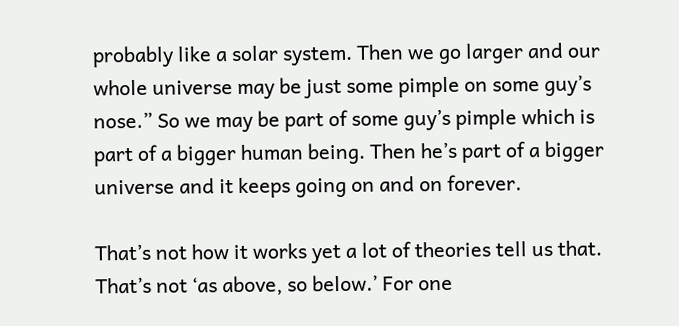probably like a solar system. Then we go larger and our whole universe may be just some pimple on some guy’s nose.” So we may be part of some guy’s pimple which is part of a bigger human being. Then he’s part of a bigger universe and it keeps going on and on forever.

That’s not how it works yet a lot of theories tell us that. That’s not ‘as above, so below.’ For one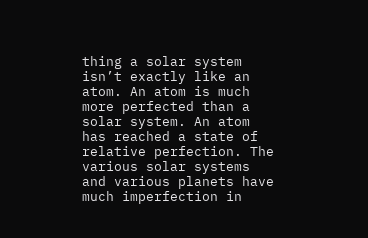thing a solar system isn’t exactly like an atom. An atom is much more perfected than a solar system. An atom has reached a state of relative perfection. The various solar systems and various planets have much imperfection in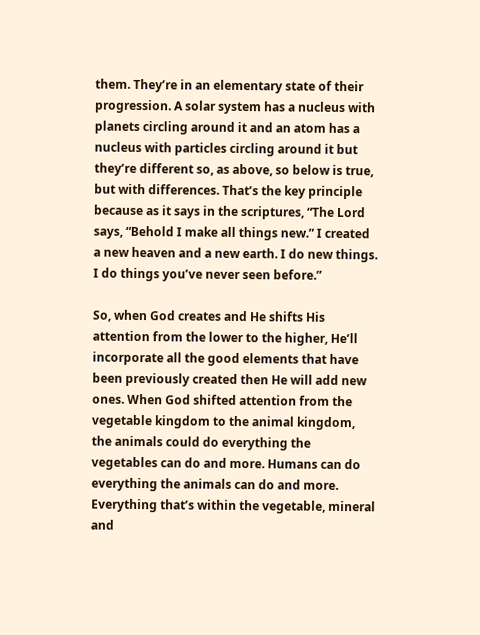them. They’re in an elementary state of their progression. A solar system has a nucleus with planets circling around it and an atom has a nucleus with particles circling around it but they’re different so, as above, so below is true, but with differences. That’s the key principle because as it says in the scriptures, “The Lord says, “Behold I make all things new.” I created a new heaven and a new earth. I do new things. I do things you’ve never seen before.”

So, when God creates and He shifts His attention from the lower to the higher, He’ll incorporate all the good elements that have been previously created then He will add new ones. When God shifted attention from the vegetable kingdom to the animal kingdom, the animals could do everything the vegetables can do and more. Humans can do everything the animals can do and more. Everything that’s within the vegetable, mineral and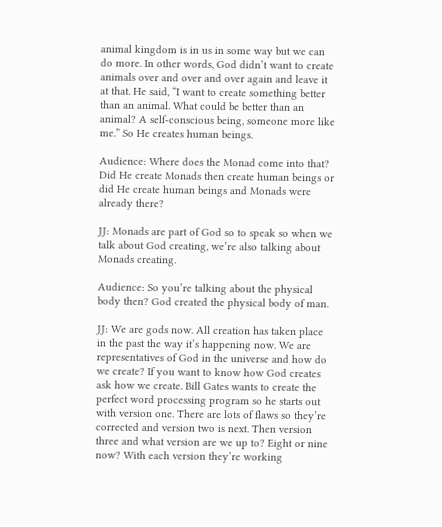animal kingdom is in us in some way but we can do more. In other words, God didn’t want to create animals over and over and over again and leave it at that. He said, “I want to create something better than an animal. What could be better than an animal? A self-conscious being, someone more like me.” So He creates human beings.

Audience: Where does the Monad come into that? Did He create Monads then create human beings or did He create human beings and Monads were already there?

JJ: Monads are part of God so to speak so when we talk about God creating, we’re also talking about Monads creating.

Audience: So you’re talking about the physical body then? God created the physical body of man.

JJ: We are gods now. All creation has taken place in the past the way it’s happening now. We are representatives of God in the universe and how do we create? If you want to know how God creates ask how we create. Bill Gates wants to create the perfect word processing program so he starts out with version one. There are lots of flaws so they’re corrected and version two is next. Then version three and what version are we up to? Eight or nine now? With each version they’re working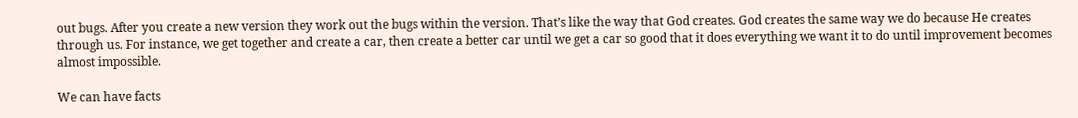out bugs. After you create a new version they work out the bugs within the version. That’s like the way that God creates. God creates the same way we do because He creates through us. For instance, we get together and create a car, then create a better car until we get a car so good that it does everything we want it to do until improvement becomes almost impossible.

We can have facts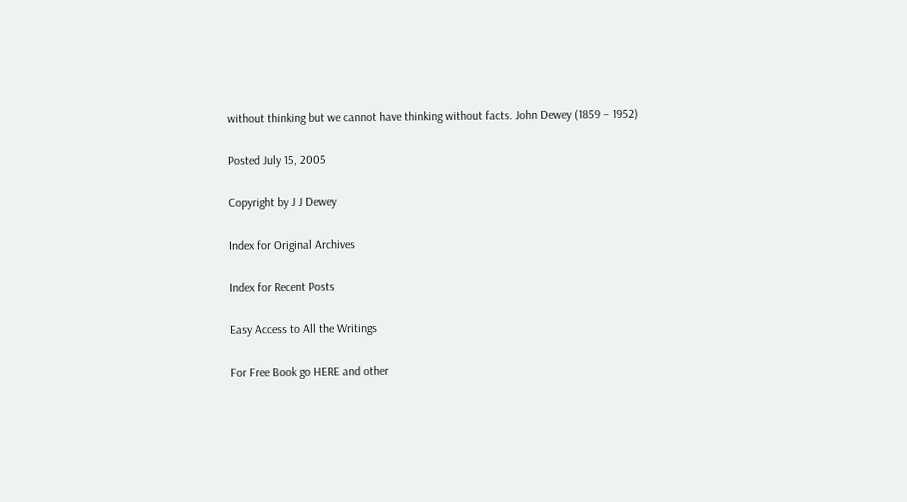without thinking but we cannot have thinking without facts. John Dewey (1859 – 1952)

Posted July 15, 2005

Copyright by J J Dewey

Index for Original Archives

Index for Recent Posts

Easy Access to All the Writings

For Free Book go HERE and other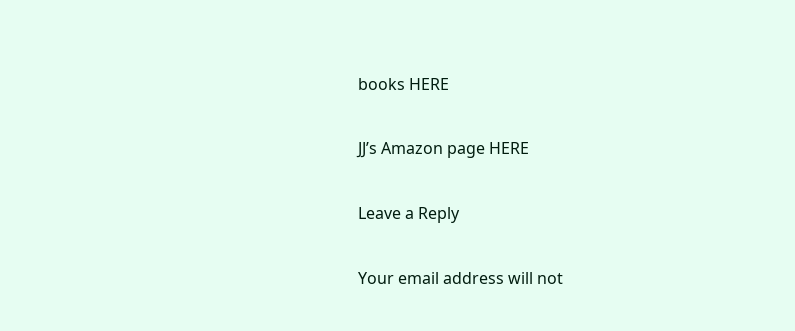books HERE

JJ’s Amazon page HERE

Leave a Reply

Your email address will not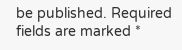be published. Required fields are marked *